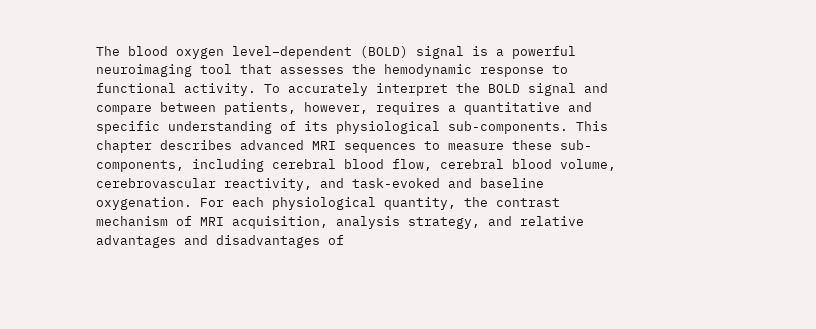The blood oxygen level–dependent (BOLD) signal is a powerful neuroimaging tool that assesses the hemodynamic response to functional activity. To accurately interpret the BOLD signal and compare between patients, however, requires a quantitative and specific understanding of its physiological sub-components. This chapter describes advanced MRI sequences to measure these sub-components, including cerebral blood flow, cerebral blood volume, cerebrovascular reactivity, and task-evoked and baseline oxygenation. For each physiological quantity, the contrast mechanism of MRI acquisition, analysis strategy, and relative advantages and disadvantages of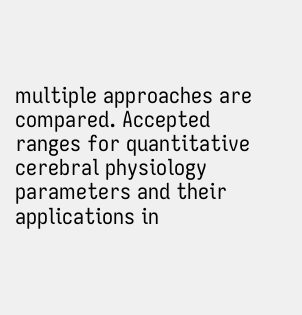multiple approaches are compared. Accepted ranges for quantitative cerebral physiology parameters and their applications in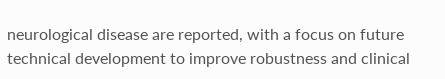neurological disease are reported, with a focus on future technical development to improve robustness and clinical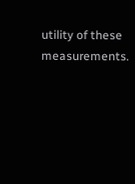utility of these measurements.